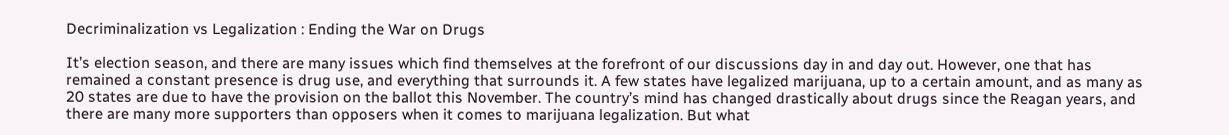Decriminalization vs Legalization : Ending the War on Drugs

It’s election season, and there are many issues which find themselves at the forefront of our discussions day in and day out. However, one that has remained a constant presence is drug use, and everything that surrounds it. A few states have legalized marijuana, up to a certain amount, and as many as 20 states are due to have the provision on the ballot this November. The country’s mind has changed drastically about drugs since the Reagan years, and there are many more supporters than opposers when it comes to marijuana legalization. But what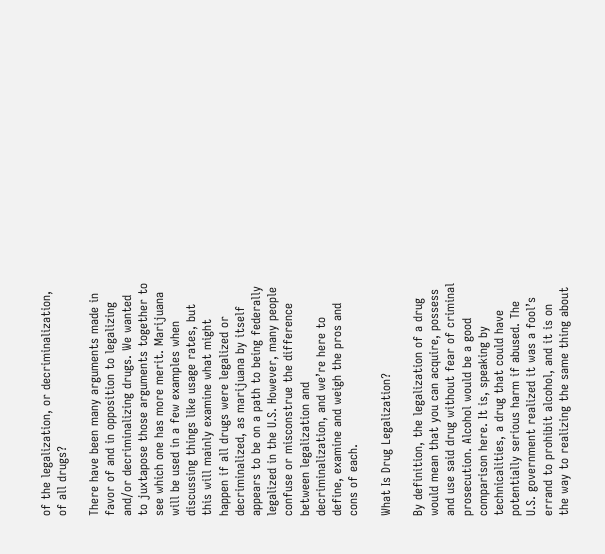of the legalization, or decriminalization, of all drugs?

There have been many arguments made in favor of and in opposition to legalizing and/or decriminalizing drugs. We wanted to juxtapose those arguments together to see which one has more merit. Marijuana will be used in a few examples when discussing things like usage rates, but this will mainly examine what might happen if all drugs were legalized or decriminalized, as marijuana by itself appears to be on a path to being federally legalized in the U.S. However, many people confuse or misconstrue the difference between legalization and decriminalization, and we’re here to define, examine and weigh the pros and cons of each.

What Is Drug Legalization?

By definition, the legalization of a drug would mean that you can acquire, possess and use said drug without fear of criminal prosecution. Alcohol would be a good comparison here. It is, speaking by technicalities, a drug that could have potentially serious harm if abused. The U.S. government realized it was a fool’s errand to prohibit alcohol, and it is on the way to realizing the same thing about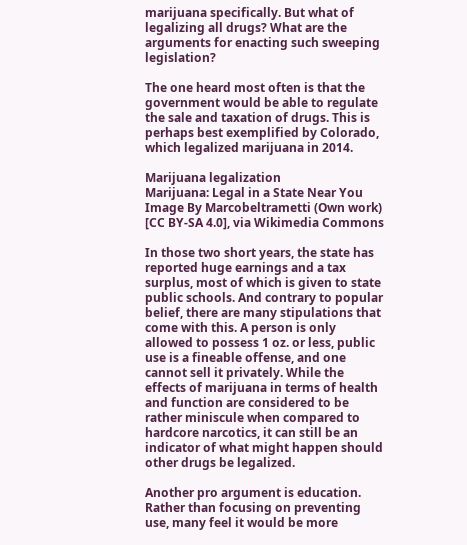marijuana specifically. But what of legalizing all drugs? What are the arguments for enacting such sweeping legislation?

The one heard most often is that the government would be able to regulate the sale and taxation of drugs. This is perhaps best exemplified by Colorado, which legalized marijuana in 2014.

Marijuana legalization
Marijuana: Legal in a State Near You Image By Marcobeltrametti (Own work) [CC BY-SA 4.0], via Wikimedia Commons

In those two short years, the state has reported huge earnings and a tax surplus, most of which is given to state public schools. And contrary to popular belief, there are many stipulations that come with this. A person is only allowed to possess 1 oz. or less, public use is a fineable offense, and one cannot sell it privately. While the effects of marijuana in terms of health and function are considered to be rather miniscule when compared to hardcore narcotics, it can still be an indicator of what might happen should other drugs be legalized.

Another pro argument is education. Rather than focusing on preventing use, many feel it would be more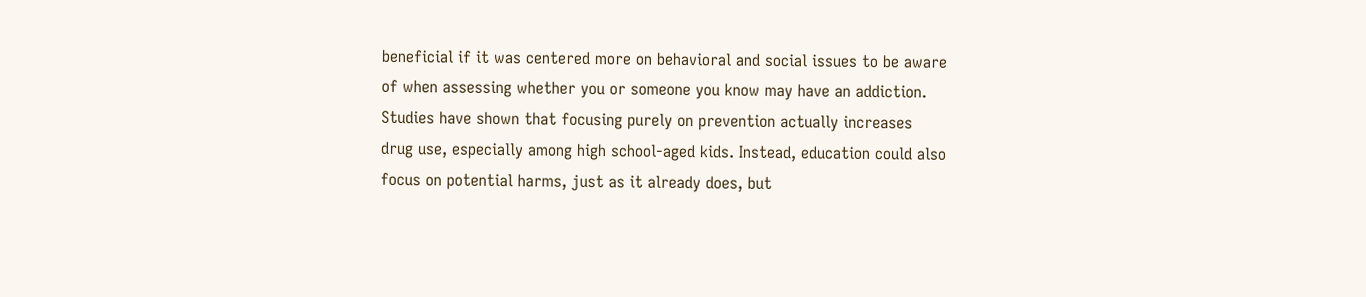beneficial if it was centered more on behavioral and social issues to be aware of when assessing whether you or someone you know may have an addiction. Studies have shown that focusing purely on prevention actually increases drug use, especially among high school-aged kids. Instead, education could also focus on potential harms, just as it already does, but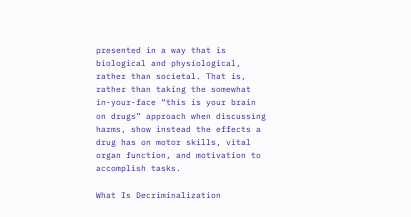presented in a way that is biological and physiological, rather than societal. That is, rather than taking the somewhat in-your-face “this is your brain on drugs” approach when discussing harms, show instead the effects a drug has on motor skills, vital organ function, and motivation to accomplish tasks.

What Is Decriminalization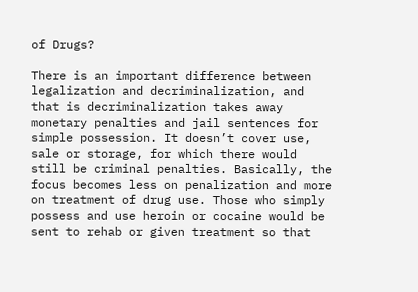of Drugs?

There is an important difference between legalization and decriminalization, and that is decriminalization takes away monetary penalties and jail sentences for simple possession. It doesn’t cover use, sale or storage, for which there would still be criminal penalties. Basically, the focus becomes less on penalization and more on treatment of drug use. Those who simply possess and use heroin or cocaine would be sent to rehab or given treatment so that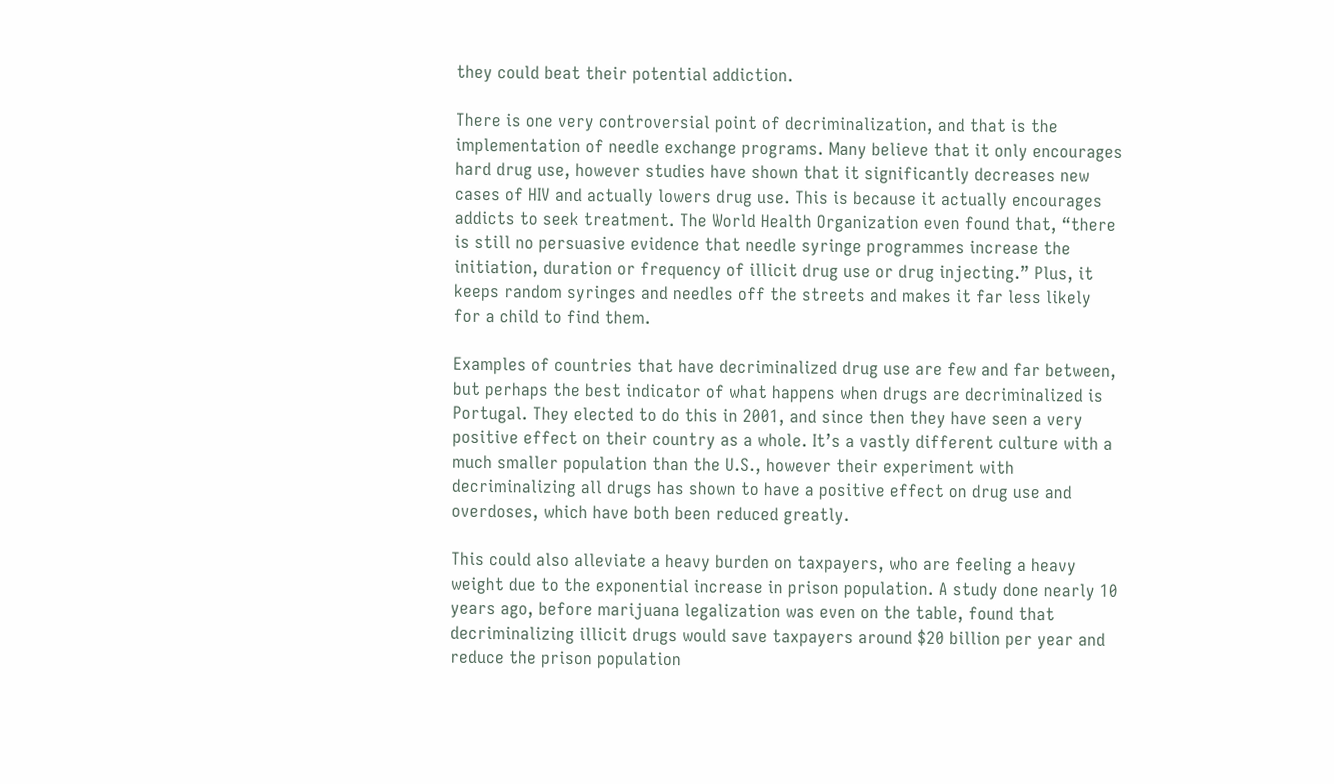they could beat their potential addiction.

There is one very controversial point of decriminalization, and that is the implementation of needle exchange programs. Many believe that it only encourages hard drug use, however studies have shown that it significantly decreases new cases of HIV and actually lowers drug use. This is because it actually encourages addicts to seek treatment. The World Health Organization even found that, “there is still no persuasive evidence that needle syringe programmes increase the initiation, duration or frequency of illicit drug use or drug injecting.” Plus, it keeps random syringes and needles off the streets and makes it far less likely for a child to find them.

Examples of countries that have decriminalized drug use are few and far between, but perhaps the best indicator of what happens when drugs are decriminalized is Portugal. They elected to do this in 2001, and since then they have seen a very positive effect on their country as a whole. It’s a vastly different culture with a much smaller population than the U.S., however their experiment with decriminalizing all drugs has shown to have a positive effect on drug use and overdoses, which have both been reduced greatly.

This could also alleviate a heavy burden on taxpayers, who are feeling a heavy weight due to the exponential increase in prison population. A study done nearly 10 years ago, before marijuana legalization was even on the table, found that decriminalizing illicit drugs would save taxpayers around $20 billion per year and reduce the prison population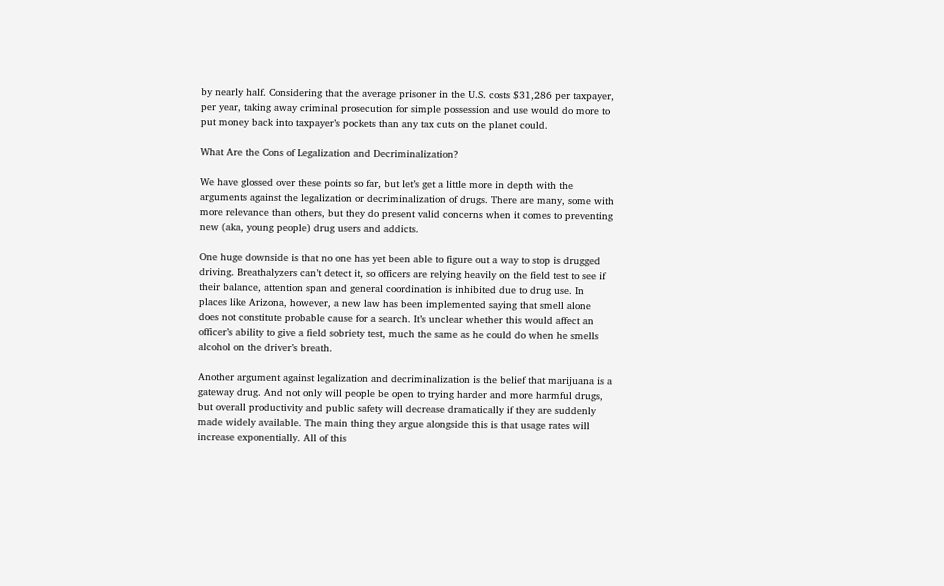by nearly half. Considering that the average prisoner in the U.S. costs $31,286 per taxpayer, per year, taking away criminal prosecution for simple possession and use would do more to put money back into taxpayer’s pockets than any tax cuts on the planet could.

What Are the Cons of Legalization and Decriminalization?

We have glossed over these points so far, but let’s get a little more in depth with the arguments against the legalization or decriminalization of drugs. There are many, some with more relevance than others, but they do present valid concerns when it comes to preventing new (aka, young people) drug users and addicts.

One huge downside is that no one has yet been able to figure out a way to stop is drugged driving. Breathalyzers can’t detect it, so officers are relying heavily on the field test to see if their balance, attention span and general coordination is inhibited due to drug use. In places like Arizona, however, a new law has been implemented saying that smell alone does not constitute probable cause for a search. It’s unclear whether this would affect an officer’s ability to give a field sobriety test, much the same as he could do when he smells alcohol on the driver’s breath.

Another argument against legalization and decriminalization is the belief that marijuana is a gateway drug. And not only will people be open to trying harder and more harmful drugs, but overall productivity and public safety will decrease dramatically if they are suddenly made widely available. The main thing they argue alongside this is that usage rates will increase exponentially. All of this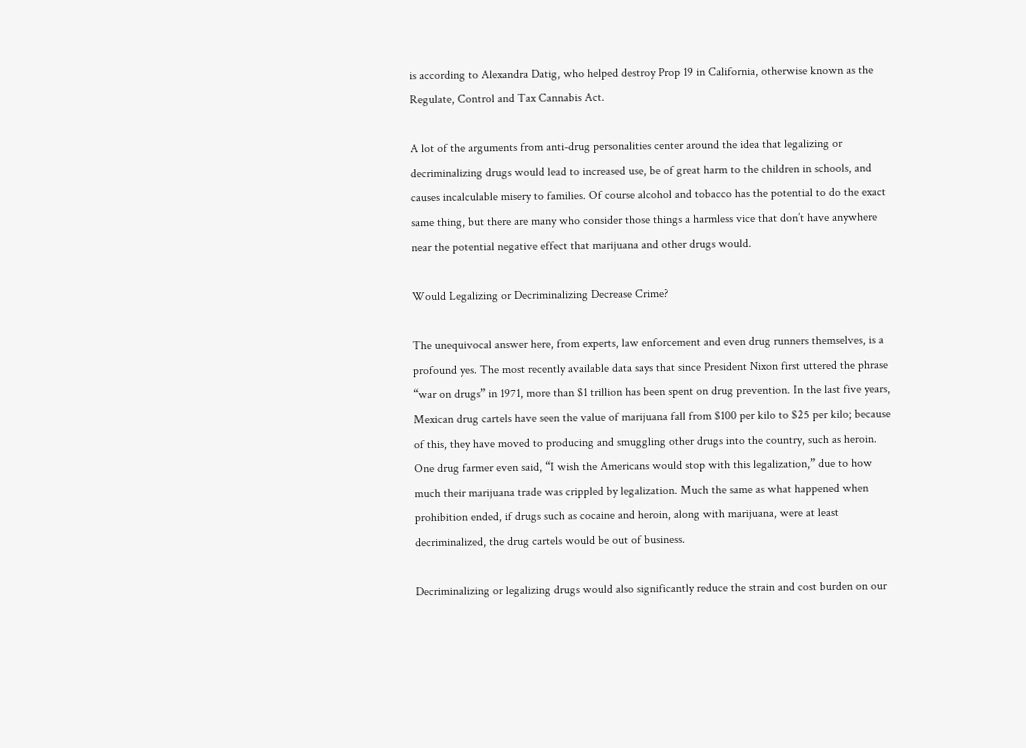is according to Alexandra Datig, who helped destroy Prop 19 in California, otherwise known as the Regulate, Control and Tax Cannabis Act.

A lot of the arguments from anti-drug personalities center around the idea that legalizing or decriminalizing drugs would lead to increased use, be of great harm to the children in schools, and causes incalculable misery to families. Of course alcohol and tobacco has the potential to do the exact same thing, but there are many who consider those things a harmless vice that don’t have anywhere near the potential negative effect that marijuana and other drugs would.

Would Legalizing or Decriminalizing Decrease Crime?

The unequivocal answer here, from experts, law enforcement and even drug runners themselves, is a profound yes. The most recently available data says that since President Nixon first uttered the phrase “war on drugs” in 1971, more than $1 trillion has been spent on drug prevention. In the last five years, Mexican drug cartels have seen the value of marijuana fall from $100 per kilo to $25 per kilo; because of this, they have moved to producing and smuggling other drugs into the country, such as heroin. One drug farmer even said, “I wish the Americans would stop with this legalization,” due to how much their marijuana trade was crippled by legalization. Much the same as what happened when prohibition ended, if drugs such as cocaine and heroin, along with marijuana, were at least decriminalized, the drug cartels would be out of business.

Decriminalizing or legalizing drugs would also significantly reduce the strain and cost burden on our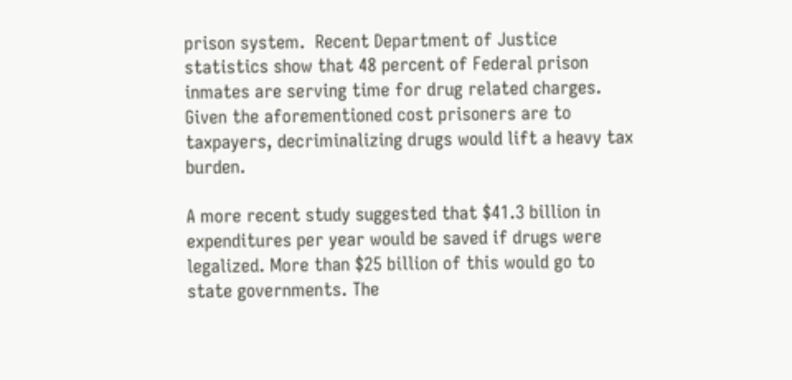prison system.  Recent Department of Justice statistics show that 48 percent of Federal prison inmates are serving time for drug related charges. Given the aforementioned cost prisoners are to taxpayers, decriminalizing drugs would lift a heavy tax burden.

A more recent study suggested that $41.3 billion in expenditures per year would be saved if drugs were legalized. More than $25 billion of this would go to state governments. The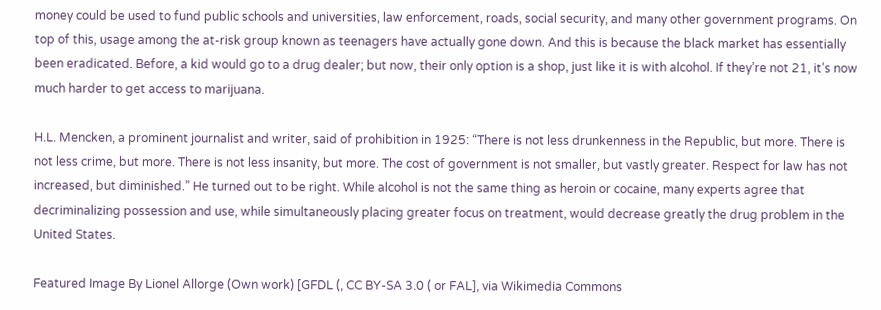money could be used to fund public schools and universities, law enforcement, roads, social security, and many other government programs. On top of this, usage among the at-risk group known as teenagers have actually gone down. And this is because the black market has essentially been eradicated. Before, a kid would go to a drug dealer; but now, their only option is a shop, just like it is with alcohol. If they’re not 21, it’s now much harder to get access to marijuana.

H.L. Mencken, a prominent journalist and writer, said of prohibition in 1925: “There is not less drunkenness in the Republic, but more. There is not less crime, but more. There is not less insanity, but more. The cost of government is not smaller, but vastly greater. Respect for law has not increased, but diminished.” He turned out to be right. While alcohol is not the same thing as heroin or cocaine, many experts agree that decriminalizing possession and use, while simultaneously placing greater focus on treatment, would decrease greatly the drug problem in the United States.

Featured Image By Lionel Allorge (Own work) [GFDL (, CC BY-SA 3.0 ( or FAL], via Wikimedia Commons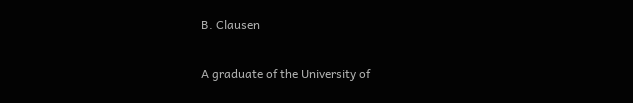B. Clausen

A graduate of the University of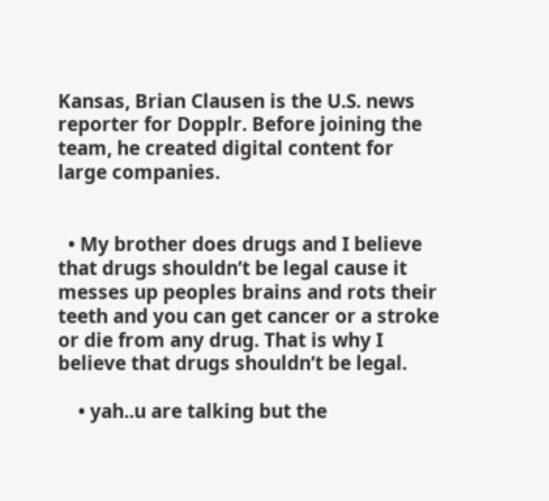Kansas, Brian Clausen is the U.S. news reporter for Dopplr. Before joining the team, he created digital content for large companies.


  • My brother does drugs and I believe that drugs shouldn’t be legal cause it messes up peoples brains and rots their teeth and you can get cancer or a stroke or die from any drug. That is why I believe that drugs shouldn’t be legal.

    • yah..u are talking but the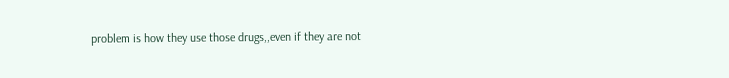problem is how they use those drugs,,even if they are not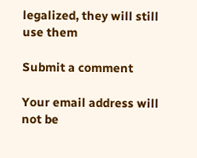legalized, they will still use them

Submit a comment

Your email address will not be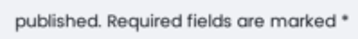published. Required fields are marked *